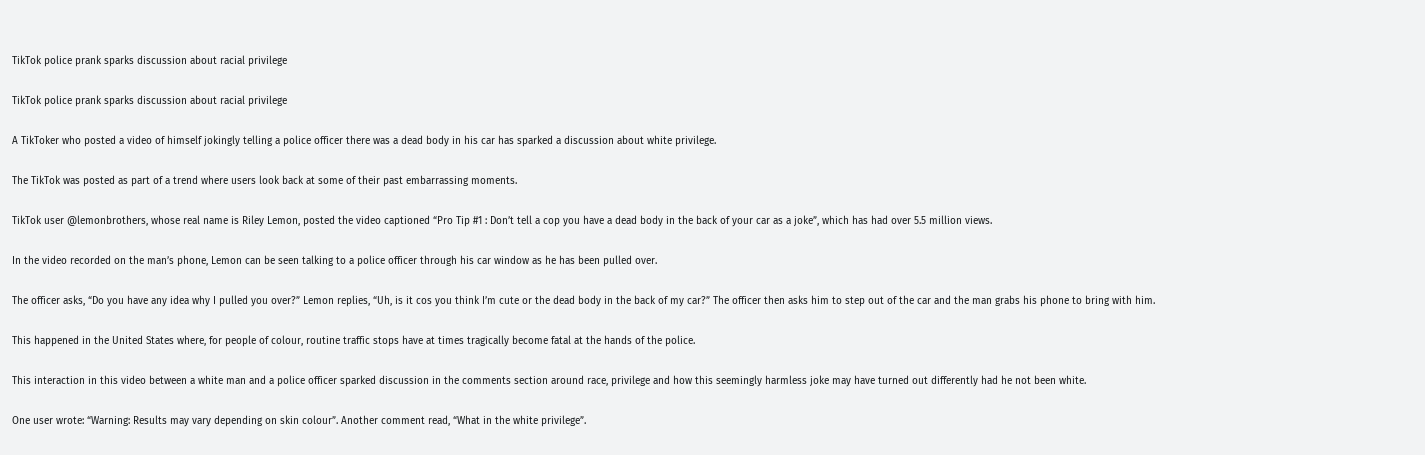TikTok police prank sparks discussion about racial privilege

TikTok police prank sparks discussion about racial privilege

A TikToker who posted a video of himself jokingly telling a police officer there was a dead body in his car has sparked a discussion about white privilege.

The TikTok was posted as part of a trend where users look back at some of their past embarrassing moments.

TikTok user @lemonbrothers, whose real name is Riley Lemon, posted the video captioned “Pro Tip #1 : Don’t tell a cop you have a dead body in the back of your car as a joke”, which has had over 5.5 million views.

In the video recorded on the man’s phone, Lemon can be seen talking to a police officer through his car window as he has been pulled over.

The officer asks, “Do you have any idea why I pulled you over?” Lemon replies, “Uh, is it cos you think I’m cute or the dead body in the back of my car?” The officer then asks him to step out of the car and the man grabs his phone to bring with him.

This happened in the United States where, for people of colour, routine traffic stops have at times tragically become fatal at the hands of the police.

This interaction in this video between a white man and a police officer sparked discussion in the comments section around race, privilege and how this seemingly harmless joke may have turned out differently had he not been white.

One user wrote: “Warning: Results may vary depending on skin colour”. Another comment read, “What in the white privilege”.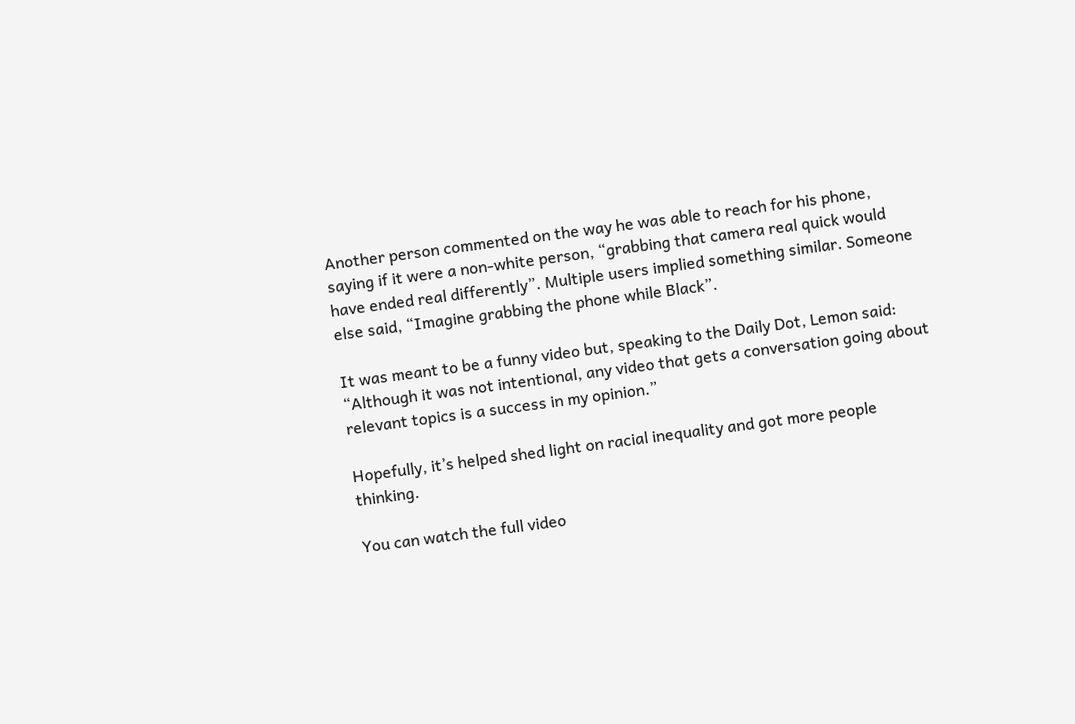Another person commented on the way he was able to reach for his phone, saying if it were a non-white person, “grabbing that camera real quick would have ended real differently”. Multiple users implied something similar. Someone else said, “Imagine grabbing the phone while Black”.

It was meant to be a funny video but, speaking to the Daily Dot, Lemon said: “Although it was not intentional, any video that gets a conversation going about relevant topics is a success in my opinion.”

Hopefully, it’s helped shed light on racial inequality and got more people thinking.

You can watch the full video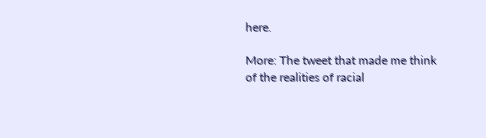here.

More: The tweet that made me think of the realities of racial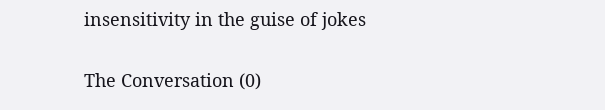insensitivity in the guise of jokes

The Conversation (0)